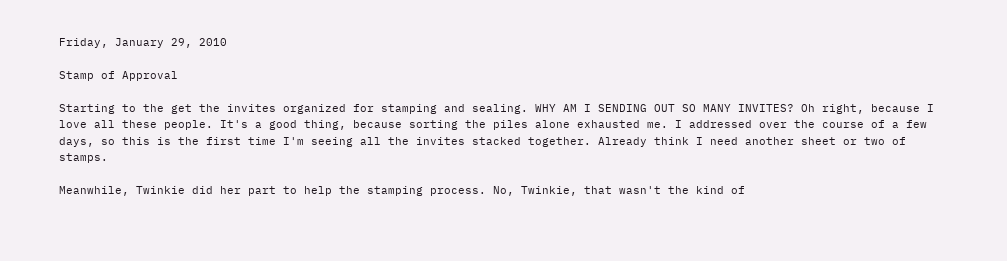Friday, January 29, 2010

Stamp of Approval

Starting to the get the invites organized for stamping and sealing. WHY AM I SENDING OUT SO MANY INVITES? Oh right, because I love all these people. It's a good thing, because sorting the piles alone exhausted me. I addressed over the course of a few days, so this is the first time I'm seeing all the invites stacked together. Already think I need another sheet or two of stamps.

Meanwhile, Twinkie did her part to help the stamping process. No, Twinkie, that wasn't the kind of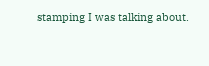stamping I was talking about.